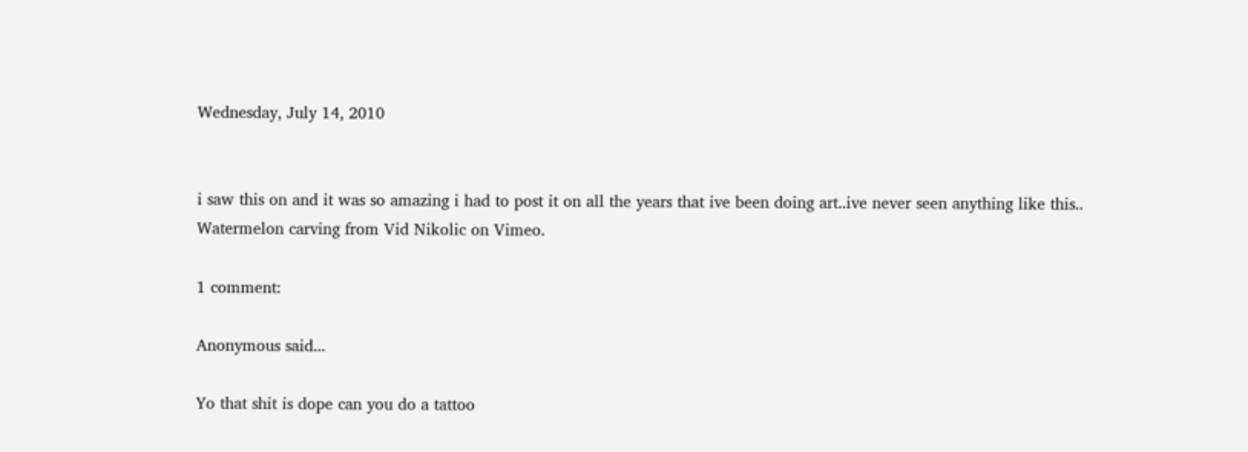Wednesday, July 14, 2010


i saw this on and it was so amazing i had to post it on all the years that ive been doing art..ive never seen anything like this..
Watermelon carving from Vid Nikolic on Vimeo.

1 comment:

Anonymous said...

Yo that shit is dope can you do a tattoo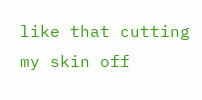like that cutting my skin off